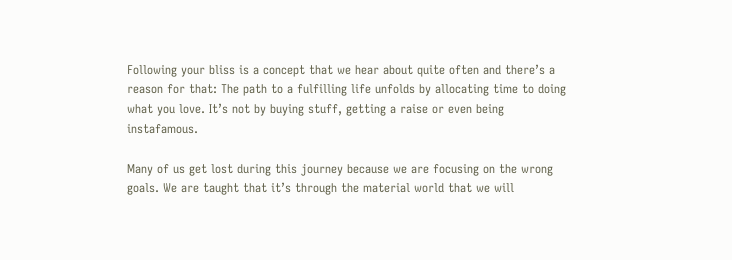Following your bliss is a concept that we hear about quite often and there’s a reason for that: The path to a fulfilling life unfolds by allocating time to doing what you love. It’s not by buying stuff, getting a raise or even being instafamous.

Many of us get lost during this journey because we are focusing on the wrong goals. We are taught that it’s through the material world that we will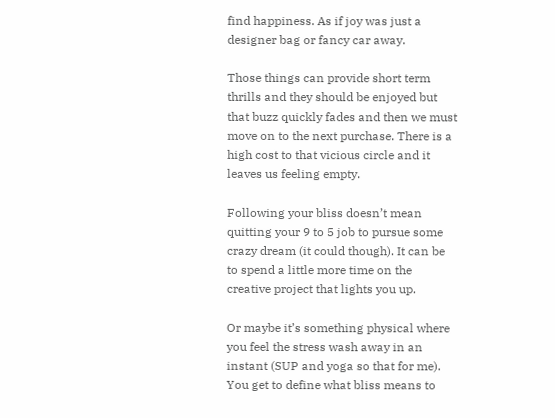find happiness. As if joy was just a designer bag or fancy car away.

Those things can provide short term thrills and they should be enjoyed but that buzz quickly fades and then we must move on to the next purchase. There is a high cost to that vicious circle and it leaves us feeling empty.

Following your bliss doesn’t mean quitting your 9 to 5 job to pursue some crazy dream (it could though). It can be to spend a little more time on the creative project that lights you up.

Or maybe it’s something physical where you feel the stress wash away in an instant (SUP and yoga so that for me). You get to define what bliss means to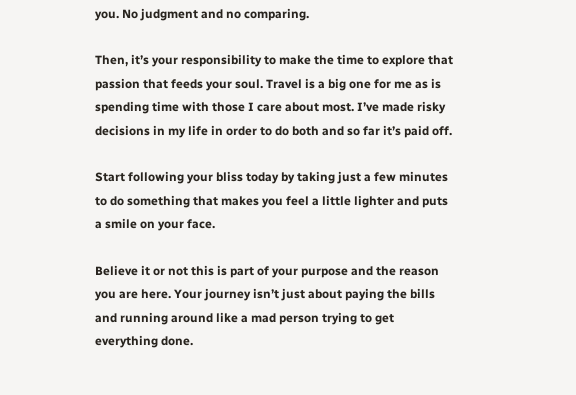you. No judgment and no comparing.

Then, it’s your responsibility to make the time to explore that passion that feeds your soul. Travel is a big one for me as is spending time with those I care about most. I’ve made risky decisions in my life in order to do both and so far it’s paid off.

Start following your bliss today by taking just a few minutes to do something that makes you feel a little lighter and puts a smile on your face.

Believe it or not this is part of your purpose and the reason you are here. Your journey isn’t just about paying the bills and running around like a mad person trying to get everything done.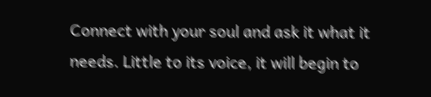Connect with your soul and ask it what it needs. Little to its voice, it will begin to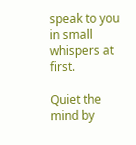speak to you in small whispers at first.

Quiet the mind by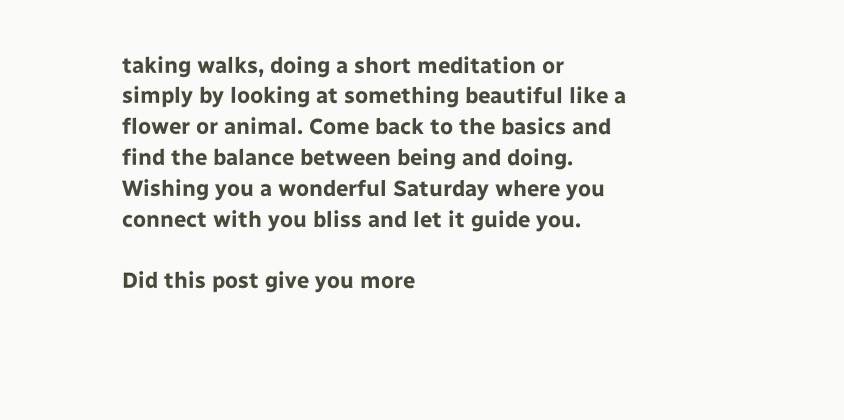taking walks, doing a short meditation or simply by looking at something beautiful like a flower or animal. Come back to the basics and find the balance between being and doing. Wishing you a wonderful Saturday where you connect with you bliss and let it guide you.

Did this post give you more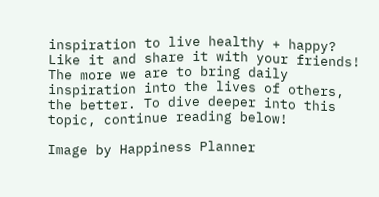inspiration to live healthy + happy? Like it and share it with your friends! The more we are to bring daily inspiration into the lives of others, the better. To dive deeper into this topic, continue reading below!

Image by Happiness Planner